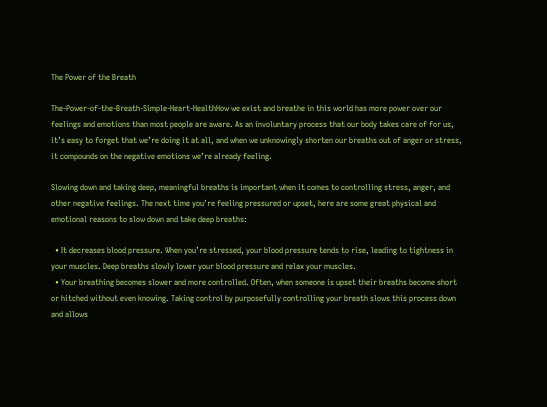The Power of the Breath

The-Power-of-the-Breath-Simple-Heart-HealthHow we exist and breathe in this world has more power over our feelings and emotions than most people are aware. As an involuntary process that our body takes care of for us, it’s easy to forget that we’re doing it at all, and when we unknowingly shorten our breaths out of anger or stress, it compounds on the negative emotions we’re already feeling.

Slowing down and taking deep, meaningful breaths is important when it comes to controlling stress, anger, and other negative feelings. The next time you’re feeling pressured or upset, here are some great physical and emotional reasons to slow down and take deep breaths:

  • It decreases blood pressure. When you’re stressed, your blood pressure tends to rise, leading to tightness in your muscles. Deep breaths slowly lower your blood pressure and relax your muscles.
  • Your breathing becomes slower and more controlled. Often, when someone is upset their breaths become short or hitched without even knowing. Taking control by purposefully controlling your breath slows this process down and allows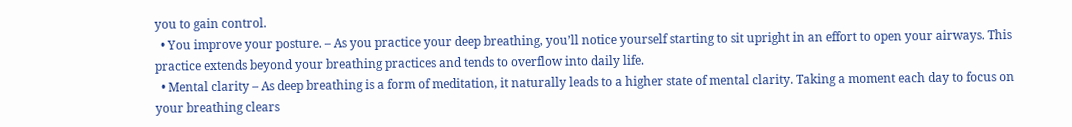you to gain control.
  • You improve your posture. – As you practice your deep breathing, you’ll notice yourself starting to sit upright in an effort to open your airways. This practice extends beyond your breathing practices and tends to overflow into daily life.
  • Mental clarity – As deep breathing is a form of meditation, it naturally leads to a higher state of mental clarity. Taking a moment each day to focus on your breathing clears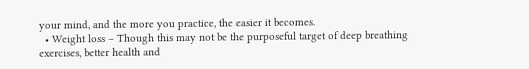your mind, and the more you practice, the easier it becomes.
  • Weight loss – Though this may not be the purposeful target of deep breathing exercises, better health and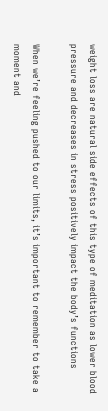weight loss are natural side effects of this type of meditation as lower blood pressure and decreases in stress positively impact the body’s functions

When we’re feeling pushed to our limits, it’s important to remember to take a moment and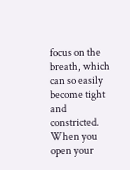focus on the breath, which can so easily become tight and constricted. When you open your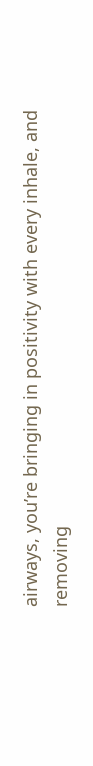airways, you’re bringing in positivity with every inhale, and removing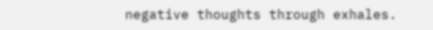negative thoughts through exhales.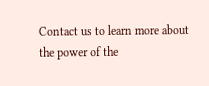Contact us to learn more about the power of the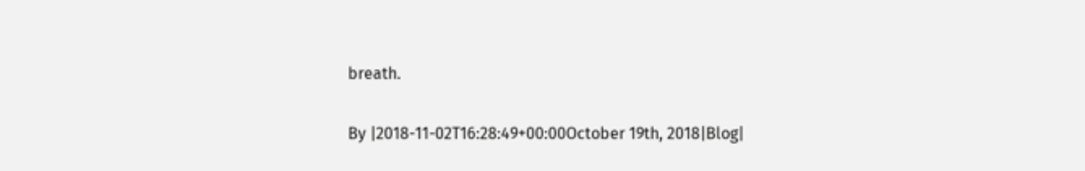breath.

By |2018-11-02T16:28:49+00:00October 19th, 2018|Blog|